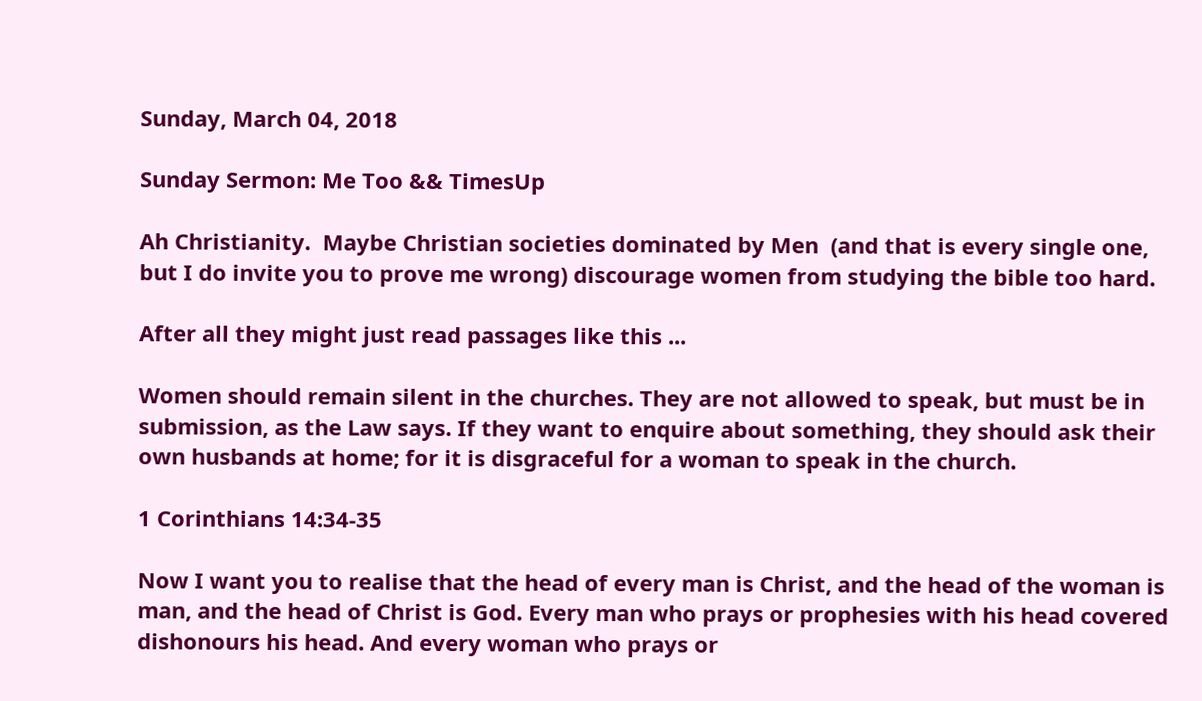Sunday, March 04, 2018

Sunday Sermon: Me Too && TimesUp

Ah Christianity.  Maybe Christian societies dominated by Men  (and that is every single one, but I do invite you to prove me wrong) discourage women from studying the bible too hard.

After all they might just read passages like this ...

Women should remain silent in the churches. They are not allowed to speak, but must be in submission, as the Law says. If they want to enquire about something, they should ask their own husbands at home; for it is disgraceful for a woman to speak in the church.

1 Corinthians 14:34-35

Now I want you to realise that the head of every man is Christ, and the head of the woman is man, and the head of Christ is God. Every man who prays or prophesies with his head covered dishonours his head. And every woman who prays or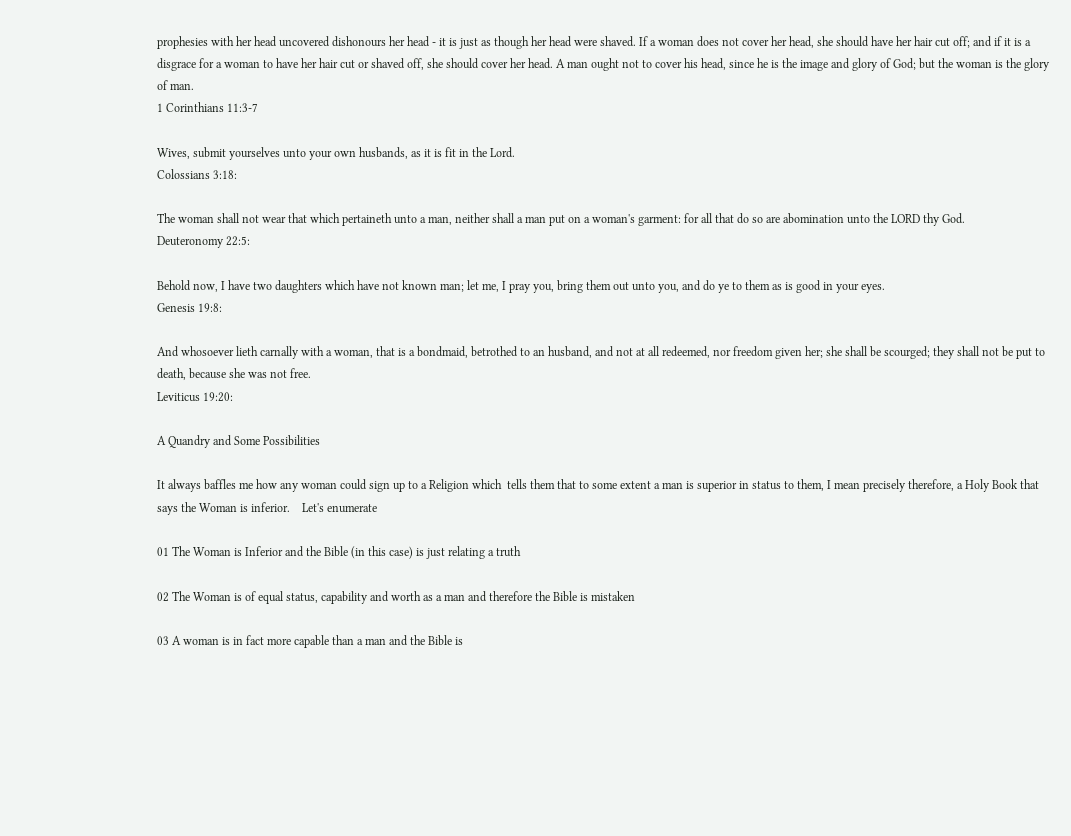prophesies with her head uncovered dishonours her head - it is just as though her head were shaved. If a woman does not cover her head, she should have her hair cut off; and if it is a disgrace for a woman to have her hair cut or shaved off, she should cover her head. A man ought not to cover his head, since he is the image and glory of God; but the woman is the glory of man.
1 Corinthians 11:3-7

Wives, submit yourselves unto your own husbands, as it is fit in the Lord.
Colossians 3:18:

The woman shall not wear that which pertaineth unto a man, neither shall a man put on a woman's garment: for all that do so are abomination unto the LORD thy God.
Deuteronomy 22:5:

Behold now, I have two daughters which have not known man; let me, I pray you, bring them out unto you, and do ye to them as is good in your eyes.
Genesis 19:8:

And whosoever lieth carnally with a woman, that is a bondmaid, betrothed to an husband, and not at all redeemed, nor freedom given her; she shall be scourged; they shall not be put to death, because she was not free.
Leviticus 19:20:

A Quandry and Some Possibilities

It always baffles me how any woman could sign up to a Religion which  tells them that to some extent a man is superior in status to them, I mean precisely therefore, a Holy Book that says the Woman is inferior.    Let's enumerate

01 The Woman is Inferior and the Bible (in this case) is just relating a truth

02 The Woman is of equal status, capability and worth as a man and therefore the Bible is mistaken

03 A woman is in fact more capable than a man and the Bible is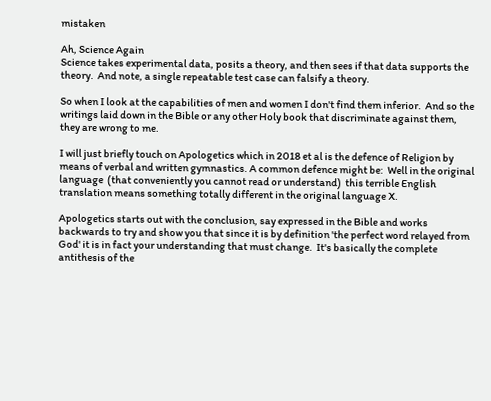mistaken

Ah, Science Again
Science takes experimental data, posits a theory, and then sees if that data supports the theory.  And note, a single repeatable test case can falsify a theory.

So when I look at the capabilities of men and women I don't find them inferior.  And so the writings laid down in the Bible or any other Holy book that discriminate against them, they are wrong to me.

I will just briefly touch on Apologetics which in 2018 et al is the defence of Religion by means of verbal and written gymnastics. A common defence might be:  Well in the original language  (that conveniently you cannot read or understand)  this terrible English translation means something totally different in the original language X.

Apologetics starts out with the conclusion, say expressed in the Bible and works backwards to try and show you that since it is by definition 'the perfect word relayed from God' it is in fact your understanding that must change.  It's basically the complete antithesis of the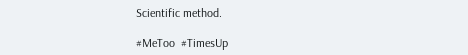Scientific method.

#MeToo  #TimesUp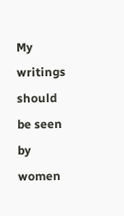My writings should be seen by women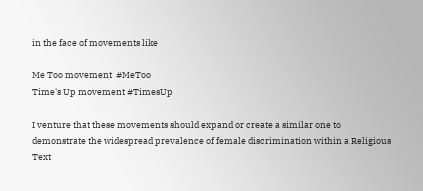in the face of movements like

Me Too movement  #MeToo
Time's Up movement #TimesUp

I venture that these movements should expand or create a similar one to demonstrate the widespread prevalence of female discrimination within a Religious Text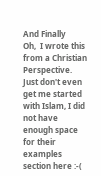And Finally
Oh,  I wrote this from a Christian Perspective.    Just don't even get me started with Islam, I did not have enough space for their examples section here :-(